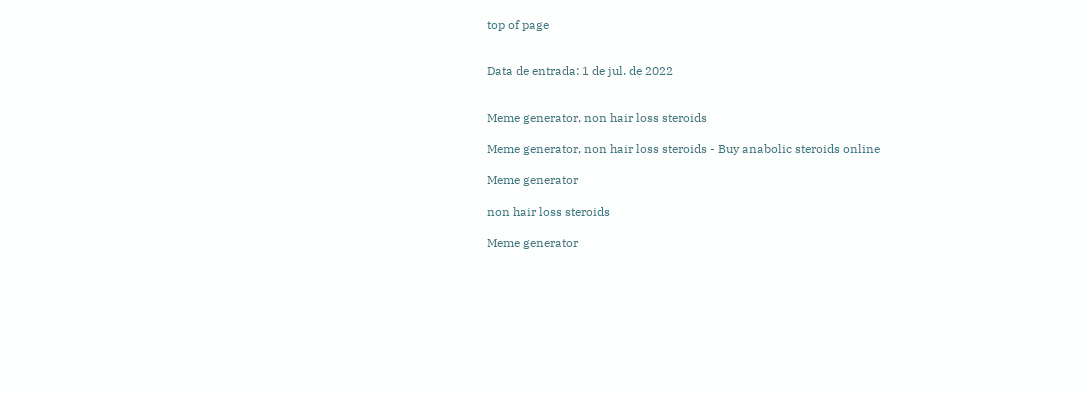top of page


Data de entrada: 1 de jul. de 2022


Meme generator, non hair loss steroids

Meme generator, non hair loss steroids - Buy anabolic steroids online

Meme generator

non hair loss steroids

Meme generator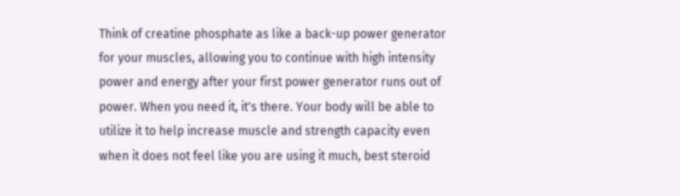Think of creatine phosphate as like a back-up power generator for your muscles, allowing you to continue with high intensity power and energy after your first power generator runs out of power. When you need it, it's there. Your body will be able to utilize it to help increase muscle and strength capacity even when it does not feel like you are using it much, best steroid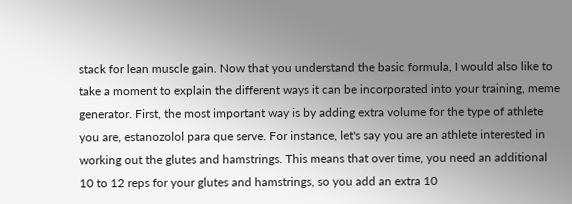stack for lean muscle gain. Now that you understand the basic formula, I would also like to take a moment to explain the different ways it can be incorporated into your training, meme generator. First, the most important way is by adding extra volume for the type of athlete you are, estanozolol para que serve. For instance, let's say you are an athlete interested in working out the glutes and hamstrings. This means that over time, you need an additional 10 to 12 reps for your glutes and hamstrings, so you add an extra 10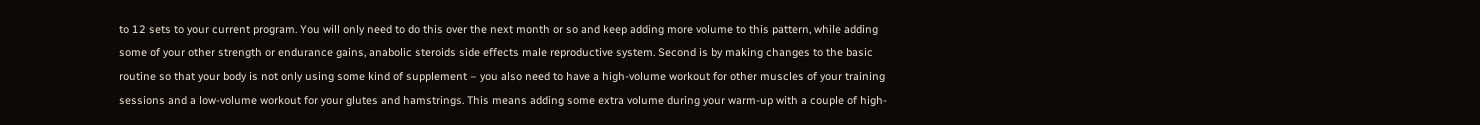to 12 sets to your current program. You will only need to do this over the next month or so and keep adding more volume to this pattern, while adding some of your other strength or endurance gains, anabolic steroids side effects male reproductive system. Second is by making changes to the basic routine so that your body is not only using some kind of supplement – you also need to have a high-volume workout for other muscles of your training sessions and a low-volume workout for your glutes and hamstrings. This means adding some extra volume during your warm-up with a couple of high-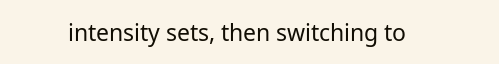intensity sets, then switching to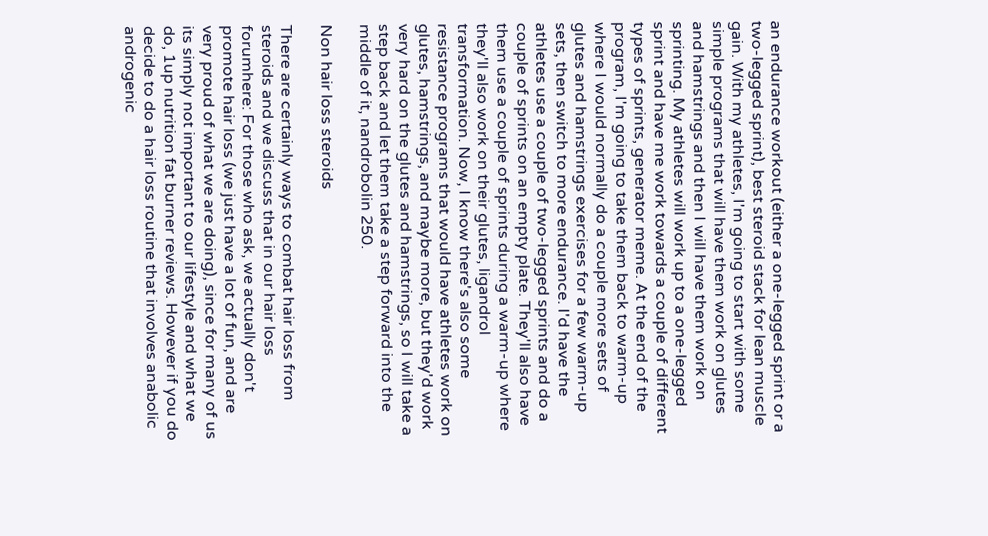an endurance workout (either a one-legged sprint or a two-legged sprint), best steroid stack for lean muscle gain. With my athletes, I'm going to start with some simple programs that will have them work on glutes and hamstrings and then I will have them work on sprinting. My athletes will work up to a one-legged sprint and have me work towards a couple of different types of sprints, generator meme. At the end of the program, I'm going to take them back to warm-up where I would normally do a couple more sets of glutes and hamstrings exercises for a few warm-up sets, then switch to more endurance. I'd have the athletes use a couple of two-legged sprints and do a couple of sprints on an empty plate. They'll also have them use a couple of sprints during a warm-up where they'll also work on their glutes, ligandrol transformation. Now, I know there's also some resistance programs that would have athletes work on glutes, hamstrings, and maybe more, but they'd work very hard on the glutes and hamstrings, so I will take a step back and let them take a step forward into the middle of it, nandrobolin 250.

Non hair loss steroids

There are certainly ways to combat hair loss from steroids and we discuss that in our hair loss forumhere: For those who ask, we actually don't promote hair loss (we just have a lot of fun, and are very proud of what we are doing), since for many of us its simply not important to our lifestyle and what we do, 1up nutrition fat burner reviews. However if you do decide to do a hair loss routine that involves anabolic androgenic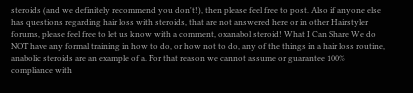steroids (and we definitely recommend you don't!), then please feel free to post. Also if anyone else has questions regarding hair loss with steroids, that are not answered here or in other Hairstyler forums, please feel free to let us know with a comment, oxanabol steroid! What I Can Share We do NOT have any formal training in how to do, or how not to do, any of the things in a hair loss routine, anabolic steroids are an example of a. For that reason we cannot assume or guarantee 100% compliance with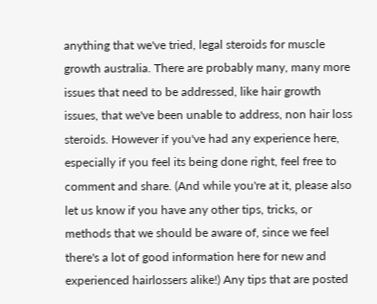anything that we've tried, legal steroids for muscle growth australia. There are probably many, many more issues that need to be addressed, like hair growth issues, that we've been unable to address, non hair loss steroids. However if you've had any experience here, especially if you feel its being done right, feel free to comment and share. (And while you're at it, please also let us know if you have any other tips, tricks, or methods that we should be aware of, since we feel there's a lot of good information here for new and experienced hairlossers alike!) Any tips that are posted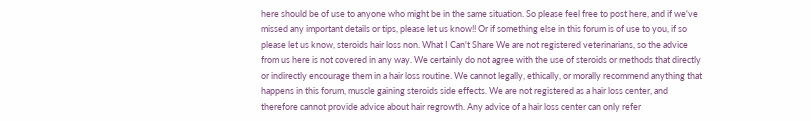here should be of use to anyone who might be in the same situation. So please feel free to post here, and if we've missed any important details or tips, please let us know!! Or if something else in this forum is of use to you, if so please let us know, steroids hair loss non. What I Can't Share We are not registered veterinarians, so the advice from us here is not covered in any way. We certainly do not agree with the use of steroids or methods that directly or indirectly encourage them in a hair loss routine. We cannot legally, ethically, or morally recommend anything that happens in this forum, muscle gaining steroids side effects. We are not registered as a hair loss center, and therefore cannot provide advice about hair regrowth. Any advice of a hair loss center can only refer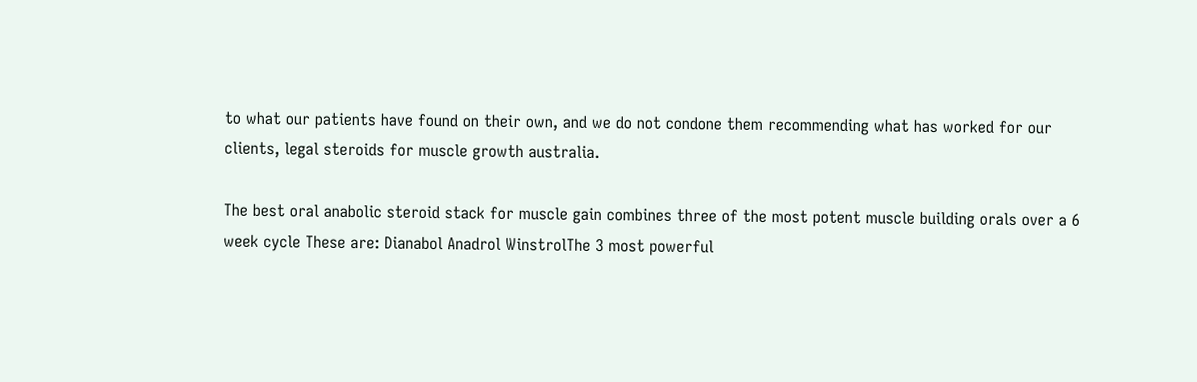to what our patients have found on their own, and we do not condone them recommending what has worked for our clients, legal steroids for muscle growth australia.

The best oral anabolic steroid stack for muscle gain combines three of the most potent muscle building orals over a 6 week cycle These are: Dianabol Anadrol WinstrolThe 3 most powerful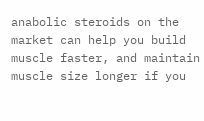anabolic steroids on the market can help you build muscle faster, and maintain muscle size longer if you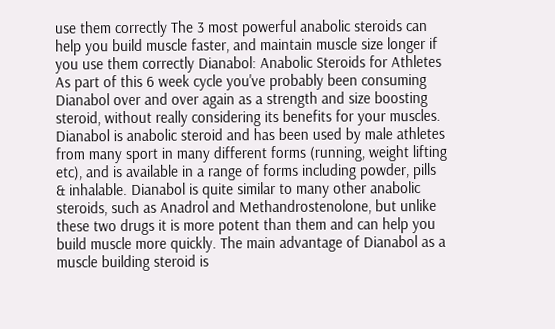use them correctly The 3 most powerful anabolic steroids can help you build muscle faster, and maintain muscle size longer if you use them correctly Dianabol: Anabolic Steroids for Athletes As part of this 6 week cycle you've probably been consuming Dianabol over and over again as a strength and size boosting steroid, without really considering its benefits for your muscles. Dianabol is anabolic steroid and has been used by male athletes from many sport in many different forms (running, weight lifting etc), and is available in a range of forms including powder, pills & inhalable. Dianabol is quite similar to many other anabolic steroids, such as Anadrol and Methandrostenolone, but unlike these two drugs it is more potent than them and can help you build muscle more quickly. The main advantage of Dianabol as a muscle building steroid is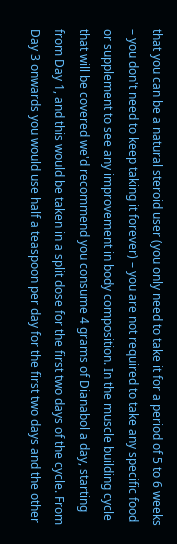that you can be a natural steroid user (you only need to take it for a period of 5 to 6 weeks – you don't need to keep taking it forever) – you are not required to take any specific food or supplement to see any improvement in body composition. In the muscle building cycle that will be covered we'd recommend you consume 4 grams of Dianabol a day, starting from Day 1, and this would be taken in a split dose for the first two days of the cycle. From Day 3 onwards you would use half a teaspoon per day for the first two days and the other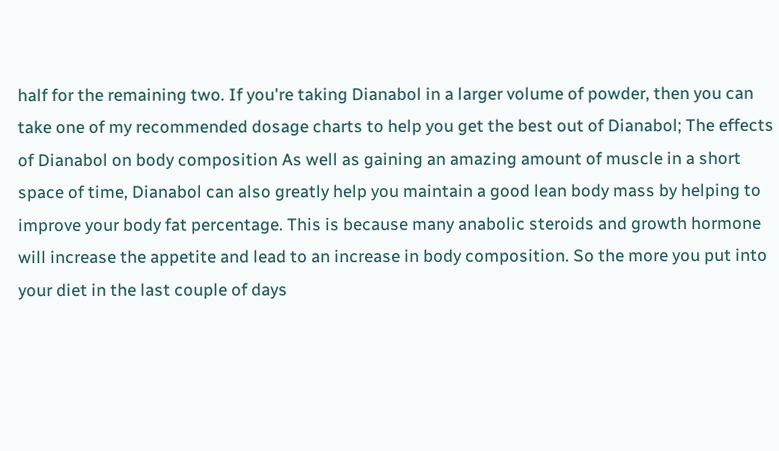half for the remaining two. If you're taking Dianabol in a larger volume of powder, then you can take one of my recommended dosage charts to help you get the best out of Dianabol; The effects of Dianabol on body composition As well as gaining an amazing amount of muscle in a short space of time, Dianabol can also greatly help you maintain a good lean body mass by helping to improve your body fat percentage. This is because many anabolic steroids and growth hormone will increase the appetite and lead to an increase in body composition. So the more you put into your diet in the last couple of days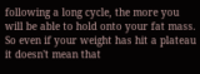following a long cycle, the more you will be able to hold onto your fat mass. So even if your weight has hit a plateau it doesn't mean that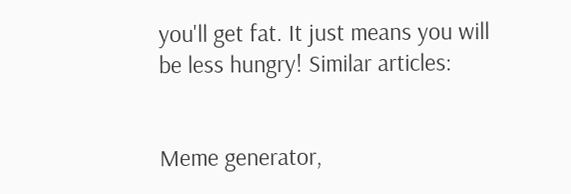you'll get fat. It just means you will be less hungry! Similar articles:


Meme generator,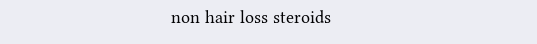non hair loss steroids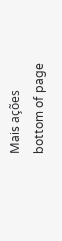Mais ações
bottom of page